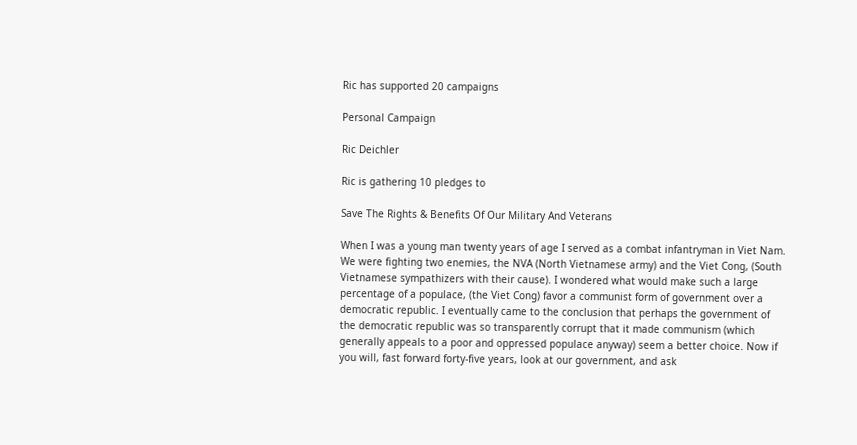Ric has supported 20 campaigns

Personal Campaign

Ric Deichler

Ric is gathering 10 pledges to

Save The Rights & Benefits Of Our Military And Veterans

When I was a young man twenty years of age I served as a combat infantryman in Viet Nam. We were fighting two enemies, the NVA (North Vietnamese army) and the Viet Cong, (South Vietnamese sympathizers with their cause). I wondered what would make such a large percentage of a populace, (the Viet Cong) favor a communist form of government over a democratic republic. I eventually came to the conclusion that perhaps the government of the democratic republic was so transparently corrupt that it made communism (which generally appeals to a poor and oppressed populace anyway) seem a better choice. Now if you will, fast forward forty-five years, look at our government, and ask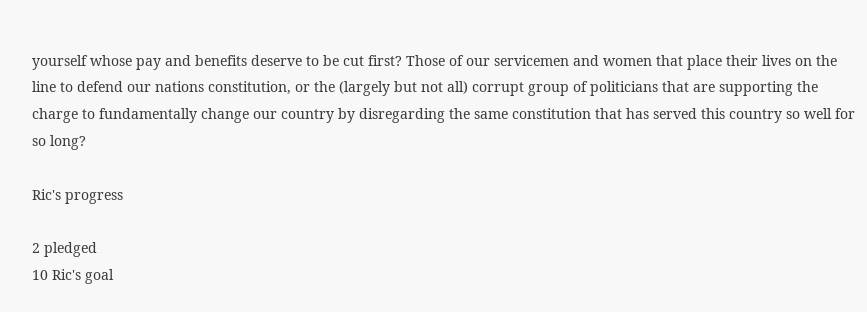yourself whose pay and benefits deserve to be cut first? Those of our servicemen and women that place their lives on the line to defend our nations constitution, or the (largely but not all) corrupt group of politicians that are supporting the charge to fundamentally change our country by disregarding the same constitution that has served this country so well for so long?

Ric's progress

2 pledged
10 Ric's goal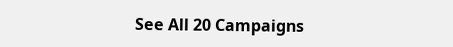See All 20 Campaigns